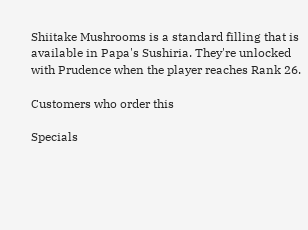Shiitake Mushrooms is a standard filling that is available in Papa's Sushiria. They're unlocked with Prudence when the player reaches Rank 26.

Customers who order this

Specials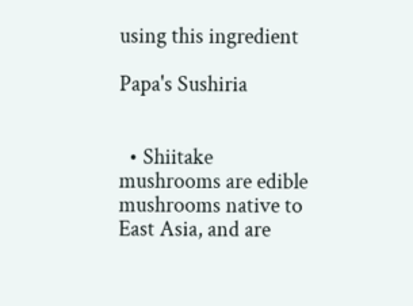using this ingredient

Papa's Sushiria


  • Shiitake mushrooms are edible mushrooms native to East Asia, and are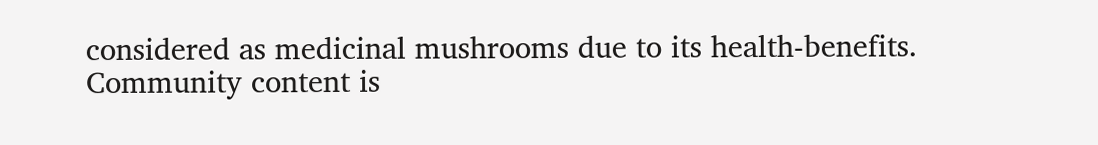considered as medicinal mushrooms due to its health-benefits.
Community content is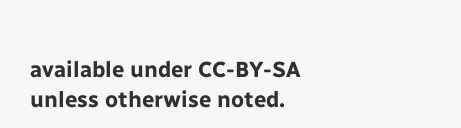available under CC-BY-SA unless otherwise noted.